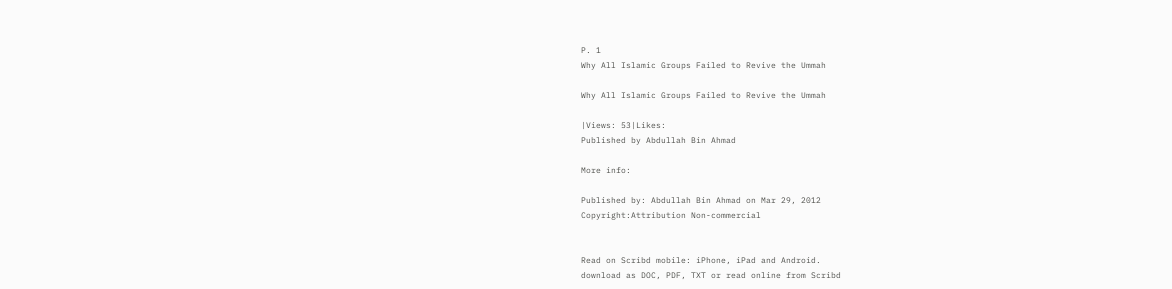P. 1
Why All Islamic Groups Failed to Revive the Ummah

Why All Islamic Groups Failed to Revive the Ummah

|Views: 53|Likes:
Published by Abdullah Bin Ahmad

More info:

Published by: Abdullah Bin Ahmad on Mar 29, 2012
Copyright:Attribution Non-commercial


Read on Scribd mobile: iPhone, iPad and Android.
download as DOC, PDF, TXT or read online from Scribd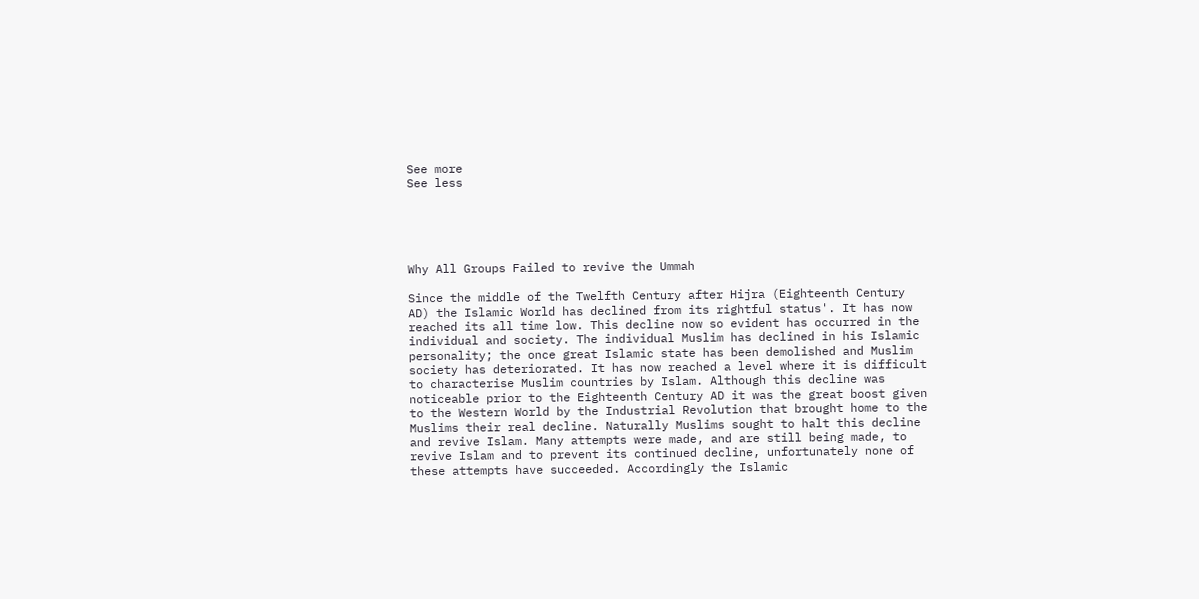See more
See less





Why All Groups Failed to revive the Ummah

Since the middle of the Twelfth Century after Hijra (Eighteenth Century AD) the Islamic World has declined from its rightful status'. It has now reached its all time low. This decline now so evident has occurred in the individual and society. The individual Muslim has declined in his Islamic personality; the once great Islamic state has been demolished and Muslim society has deteriorated. It has now reached a level where it is difficult to characterise Muslim countries by Islam. Although this decline was noticeable prior to the Eighteenth Century AD it was the great boost given to the Western World by the Industrial Revolution that brought home to the Muslims their real decline. Naturally Muslims sought to halt this decline and revive Islam. Many attempts were made, and are still being made, to revive Islam and to prevent its continued decline, unfortunately none of these attempts have succeeded. Accordingly the Islamic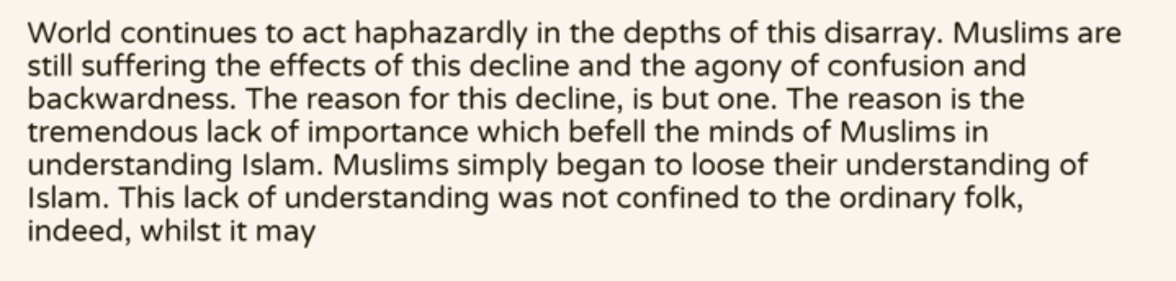World continues to act haphazardly in the depths of this disarray. Muslims are still suffering the effects of this decline and the agony of confusion and backwardness. The reason for this decline, is but one. The reason is the tremendous lack of importance which befell the minds of Muslims in understanding Islam. Muslims simply began to loose their understanding of Islam. This lack of understanding was not confined to the ordinary folk, indeed, whilst it may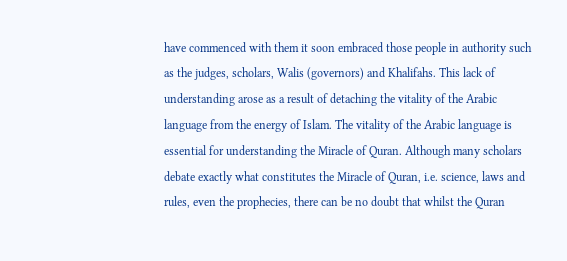have commenced with them it soon embraced those people in authority such as the judges, scholars, Walis (governors) and Khalifahs. This lack of understanding arose as a result of detaching the vitality of the Arabic language from the energy of Islam. The vitality of the Arabic language is essential for understanding the Miracle of Quran. Although many scholars debate exactly what constitutes the Miracle of Quran, i.e. science, laws and rules, even the prophecies, there can be no doubt that whilst the Quran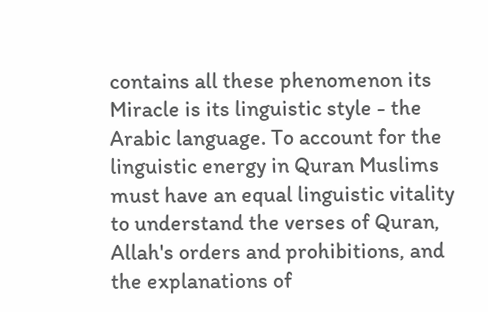contains all these phenomenon its Miracle is its linguistic style - the Arabic language. To account for the linguistic energy in Quran Muslims must have an equal linguistic vitality to understand the verses of Quran, Allah's orders and prohibitions, and the explanations of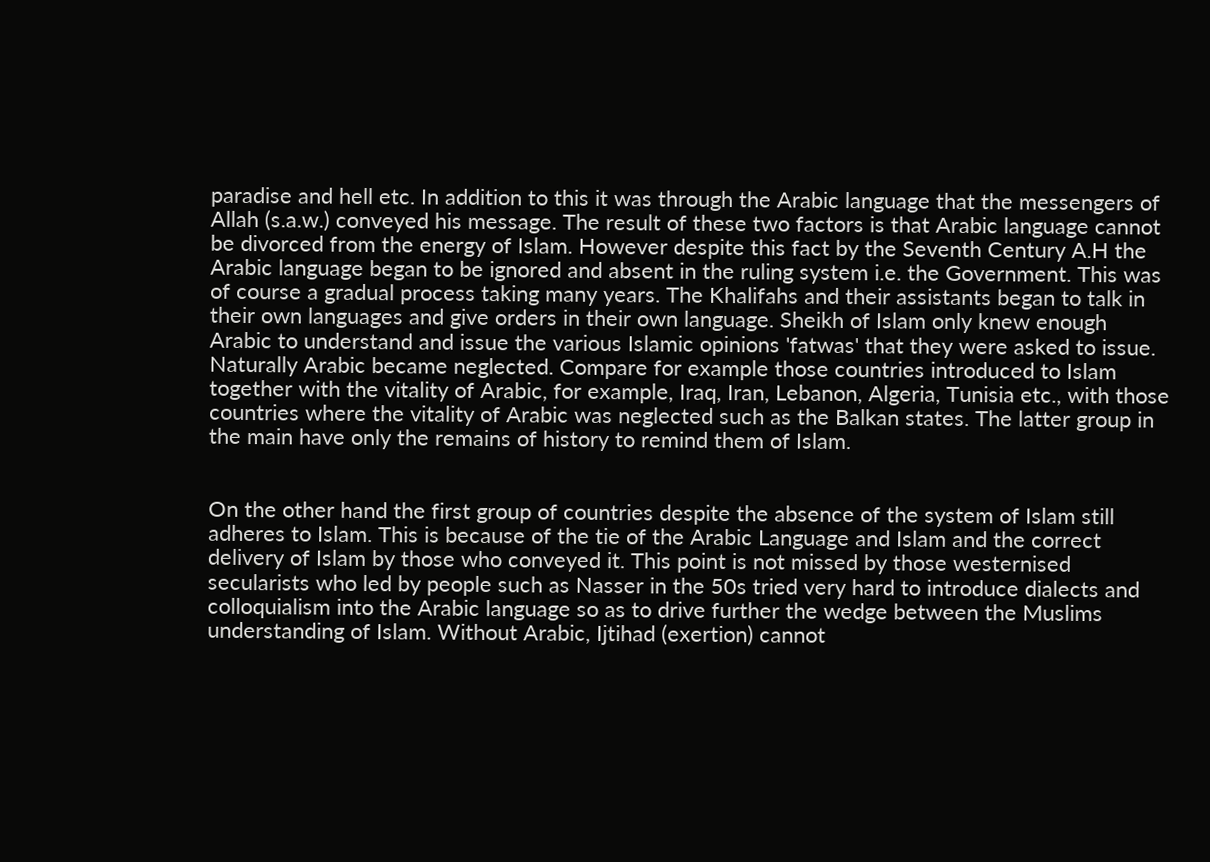paradise and hell etc. In addition to this it was through the Arabic language that the messengers of Allah (s.a.w.) conveyed his message. The result of these two factors is that Arabic language cannot be divorced from the energy of Islam. However despite this fact by the Seventh Century A.H the Arabic language began to be ignored and absent in the ruling system i.e. the Government. This was of course a gradual process taking many years. The Khalifahs and their assistants began to talk in their own languages and give orders in their own language. Sheikh of Islam only knew enough Arabic to understand and issue the various Islamic opinions 'fatwas' that they were asked to issue. Naturally Arabic became neglected. Compare for example those countries introduced to Islam together with the vitality of Arabic, for example, Iraq, Iran, Lebanon, Algeria, Tunisia etc., with those countries where the vitality of Arabic was neglected such as the Balkan states. The latter group in the main have only the remains of history to remind them of Islam.


On the other hand the first group of countries despite the absence of the system of Islam still adheres to Islam. This is because of the tie of the Arabic Language and Islam and the correct delivery of Islam by those who conveyed it. This point is not missed by those westernised secularists who led by people such as Nasser in the 50s tried very hard to introduce dialects and colloquialism into the Arabic language so as to drive further the wedge between the Muslims understanding of Islam. Without Arabic, Ijtihad (exertion) cannot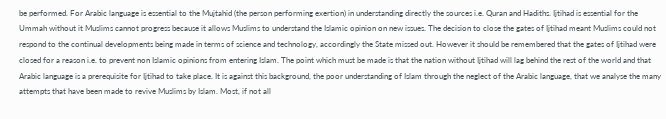be performed. For Arabic language is essential to the Mujtahid (the person performing exertion) in understanding directly the sources i.e. Quran and Hadiths. Ijtihad is essential for the Ummah without it Muslims cannot progress because it allows Muslims to understand the Islamic opinion on new issues. The decision to close the gates of Ijtihad meant Muslims could not respond to the continual developments being made in terms of science and technology, accordingly the State missed out. However it should be remembered that the gates of Ijtihad were closed for a reason i.e. to prevent non Islamic opinions from entering Islam. The point which must be made is that the nation without Ijtihad will lag behind the rest of the world and that Arabic language is a prerequisite for Ijtihad to take place. It is against this background, the poor understanding of Islam through the neglect of the Arabic language, that we analyse the many attempts that have been made to revive Muslims by Islam. Most, if not all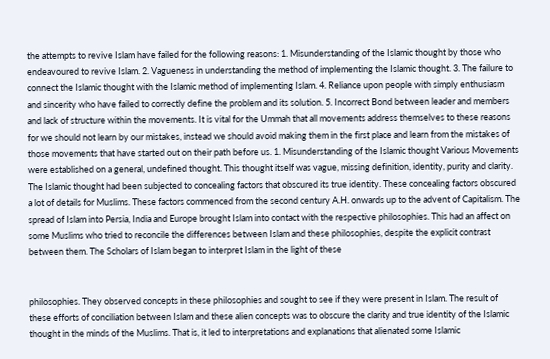the attempts to revive Islam have failed for the following reasons: 1. Misunderstanding of the Islamic thought by those who endeavoured to revive Islam. 2. Vagueness in understanding the method of implementing the Islamic thought. 3. The failure to connect the Islamic thought with the Islamic method of implementing Islam. 4. Reliance upon people with simply enthusiasm and sincerity who have failed to correctly define the problem and its solution. 5. Incorrect Bond between leader and members and lack of structure within the movements. It is vital for the Ummah that all movements address themselves to these reasons for we should not learn by our mistakes, instead we should avoid making them in the first place and learn from the mistakes of those movements that have started out on their path before us. 1. Misunderstanding of the Islamic thought Various Movements were established on a general, undefined thought. This thought itself was vague, missing definition, identity, purity and clarity. The Islamic thought had been subjected to concealing factors that obscured its true identity. These concealing factors obscured a lot of details for Muslims. These factors commenced from the second century A.H. onwards up to the advent of Capitalism. The spread of Islam into Persia, India and Europe brought Islam into contact with the respective philosophies. This had an affect on some Muslims who tried to reconcile the differences between Islam and these philosophies, despite the explicit contrast between them. The Scholars of Islam began to interpret Islam in the light of these


philosophies. They observed concepts in these philosophies and sought to see if they were present in Islam. The result of these efforts of conciliation between Islam and these alien concepts was to obscure the clarity and true identity of the Islamic thought in the minds of the Muslims. That is, it led to interpretations and explanations that alienated some Islamic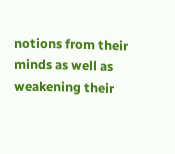notions from their minds as well as weakening their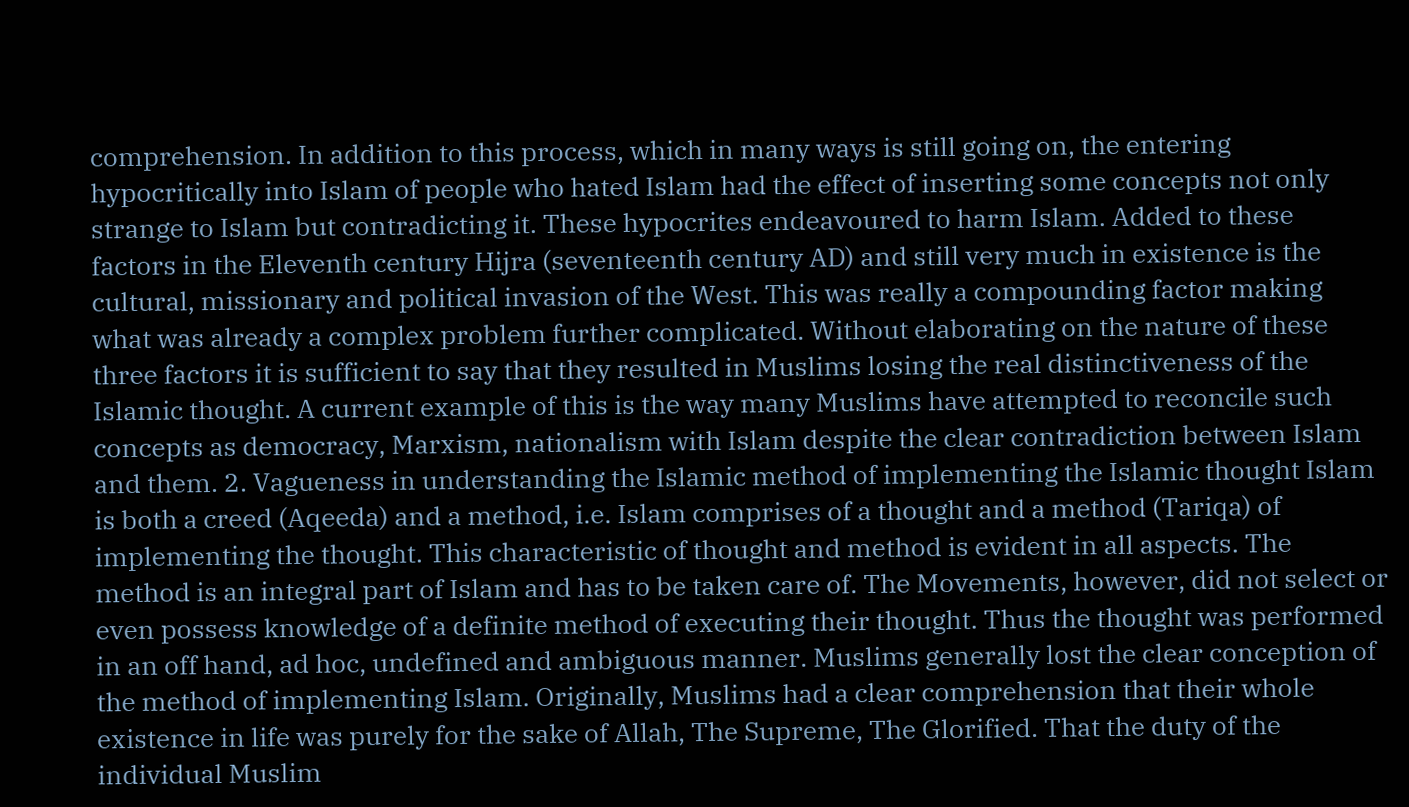comprehension. In addition to this process, which in many ways is still going on, the entering hypocritically into Islam of people who hated Islam had the effect of inserting some concepts not only strange to Islam but contradicting it. These hypocrites endeavoured to harm Islam. Added to these factors in the Eleventh century Hijra (seventeenth century AD) and still very much in existence is the cultural, missionary and political invasion of the West. This was really a compounding factor making what was already a complex problem further complicated. Without elaborating on the nature of these three factors it is sufficient to say that they resulted in Muslims losing the real distinctiveness of the Islamic thought. A current example of this is the way many Muslims have attempted to reconcile such concepts as democracy, Marxism, nationalism with Islam despite the clear contradiction between Islam and them. 2. Vagueness in understanding the Islamic method of implementing the Islamic thought Islam is both a creed (Aqeeda) and a method, i.e. Islam comprises of a thought and a method (Tariqa) of implementing the thought. This characteristic of thought and method is evident in all aspects. The method is an integral part of Islam and has to be taken care of. The Movements, however, did not select or even possess knowledge of a definite method of executing their thought. Thus the thought was performed in an off hand, ad hoc, undefined and ambiguous manner. Muslims generally lost the clear conception of the method of implementing Islam. Originally, Muslims had a clear comprehension that their whole existence in life was purely for the sake of Allah, The Supreme, The Glorified. That the duty of the individual Muslim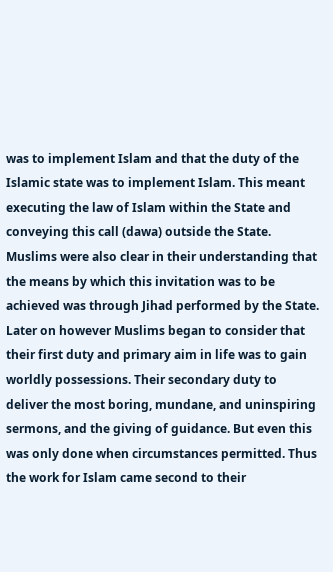was to implement Islam and that the duty of the Islamic state was to implement Islam. This meant executing the law of Islam within the State and conveying this call (dawa) outside the State. Muslims were also clear in their understanding that the means by which this invitation was to be achieved was through Jihad performed by the State. Later on however Muslims began to consider that their first duty and primary aim in life was to gain worldly possessions. Their secondary duty to deliver the most boring, mundane, and uninspiring sermons, and the giving of guidance. But even this was only done when circumstances permitted. Thus the work for Islam came second to their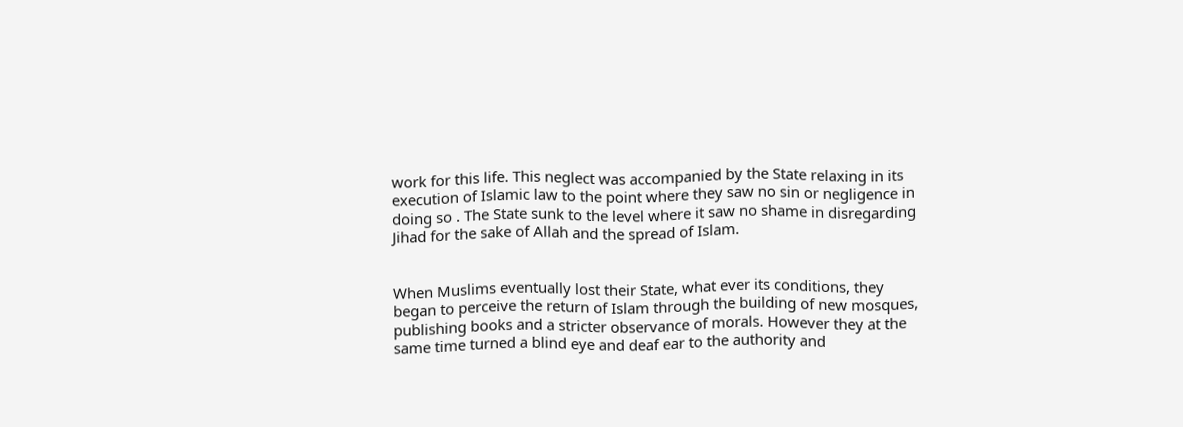work for this life. This neglect was accompanied by the State relaxing in its execution of Islamic law to the point where they saw no sin or negligence in doing so . The State sunk to the level where it saw no shame in disregarding Jihad for the sake of Allah and the spread of Islam.


When Muslims eventually lost their State, what ever its conditions, they began to perceive the return of Islam through the building of new mosques, publishing books and a stricter observance of morals. However they at the same time turned a blind eye and deaf ear to the authority and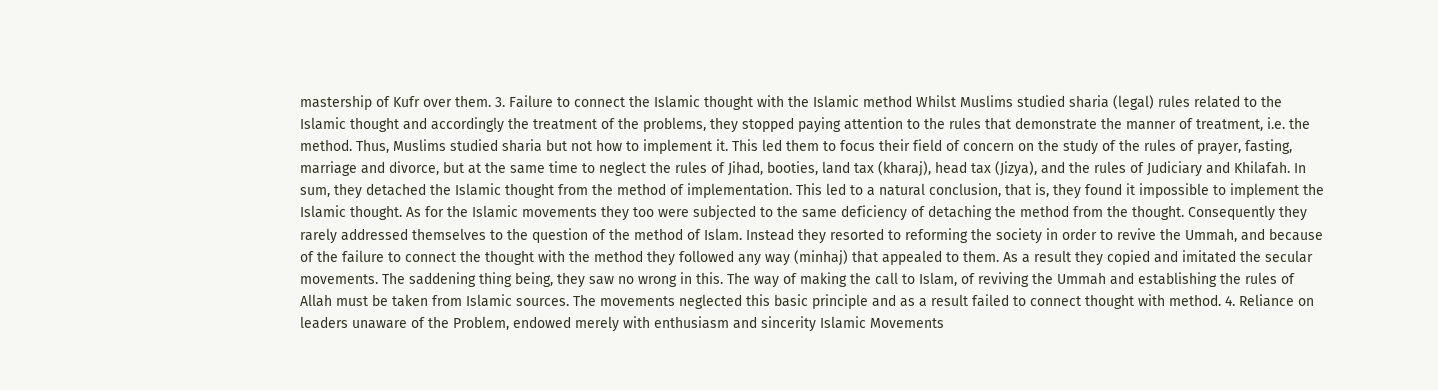mastership of Kufr over them. 3. Failure to connect the Islamic thought with the Islamic method Whilst Muslims studied sharia (legal) rules related to the Islamic thought and accordingly the treatment of the problems, they stopped paying attention to the rules that demonstrate the manner of treatment, i.e. the method. Thus, Muslims studied sharia but not how to implement it. This led them to focus their field of concern on the study of the rules of prayer, fasting, marriage and divorce, but at the same time to neglect the rules of Jihad, booties, land tax (kharaj), head tax (Jizya), and the rules of Judiciary and Khilafah. In sum, they detached the Islamic thought from the method of implementation. This led to a natural conclusion, that is, they found it impossible to implement the Islamic thought. As for the Islamic movements they too were subjected to the same deficiency of detaching the method from the thought. Consequently they rarely addressed themselves to the question of the method of Islam. Instead they resorted to reforming the society in order to revive the Ummah, and because of the failure to connect the thought with the method they followed any way (minhaj) that appealed to them. As a result they copied and imitated the secular movements. The saddening thing being, they saw no wrong in this. The way of making the call to Islam, of reviving the Ummah and establishing the rules of Allah must be taken from Islamic sources. The movements neglected this basic principle and as a result failed to connect thought with method. 4. Reliance on leaders unaware of the Problem, endowed merely with enthusiasm and sincerity Islamic Movements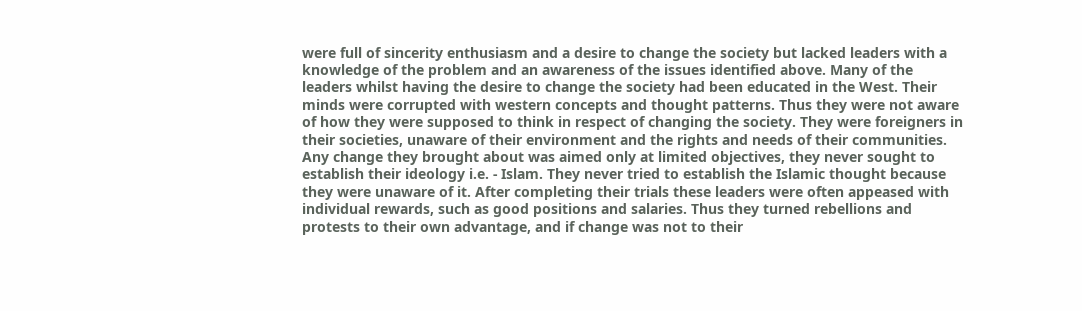were full of sincerity enthusiasm and a desire to change the society but lacked leaders with a knowledge of the problem and an awareness of the issues identified above. Many of the leaders whilst having the desire to change the society had been educated in the West. Their minds were corrupted with western concepts and thought patterns. Thus they were not aware of how they were supposed to think in respect of changing the society. They were foreigners in their societies, unaware of their environment and the rights and needs of their communities. Any change they brought about was aimed only at limited objectives, they never sought to establish their ideology i.e. - Islam. They never tried to establish the Islamic thought because they were unaware of it. After completing their trials these leaders were often appeased with individual rewards, such as good positions and salaries. Thus they turned rebellions and protests to their own advantage, and if change was not to their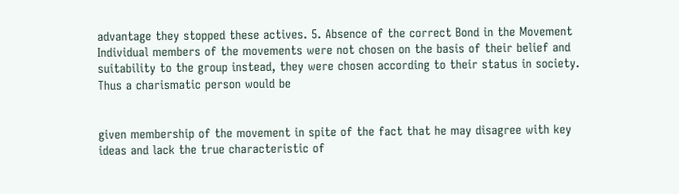advantage they stopped these actives. 5. Absence of the correct Bond in the Movement Individual members of the movements were not chosen on the basis of their belief and suitability to the group instead, they were chosen according to their status in society. Thus a charismatic person would be


given membership of the movement in spite of the fact that he may disagree with key ideas and lack the true characteristic of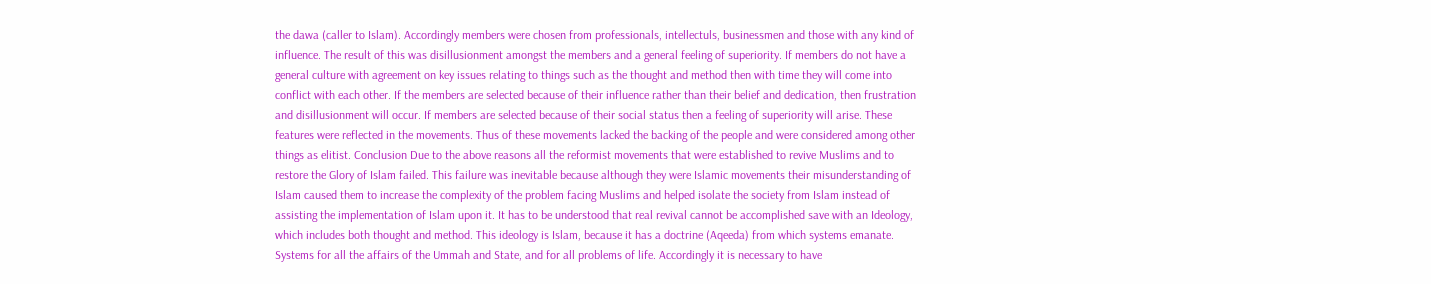the dawa (caller to Islam). Accordingly members were chosen from professionals, intellectuls, businessmen and those with any kind of influence. The result of this was disillusionment amongst the members and a general feeling of superiority. If members do not have a general culture with agreement on key issues relating to things such as the thought and method then with time they will come into conflict with each other. If the members are selected because of their influence rather than their belief and dedication, then frustration and disillusionment will occur. If members are selected because of their social status then a feeling of superiority will arise. These features were reflected in the movements. Thus of these movements lacked the backing of the people and were considered among other things as elitist. Conclusion Due to the above reasons all the reformist movements that were established to revive Muslims and to restore the Glory of Islam failed. This failure was inevitable because although they were Islamic movements their misunderstanding of Islam caused them to increase the complexity of the problem facing Muslims and helped isolate the society from Islam instead of assisting the implementation of Islam upon it. It has to be understood that real revival cannot be accomplished save with an Ideology, which includes both thought and method. This ideology is Islam, because it has a doctrine (Aqeeda) from which systems emanate. Systems for all the affairs of the Ummah and State, and for all problems of life. Accordingly it is necessary to have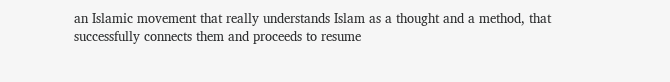an Islamic movement that really understands Islam as a thought and a method, that successfully connects them and proceeds to resume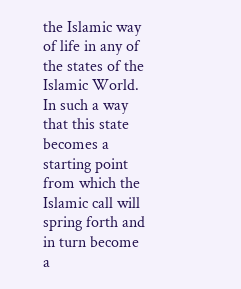the Islamic way of life in any of the states of the Islamic World. In such a way that this state becomes a starting point from which the Islamic call will spring forth and in turn become a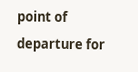point of departure for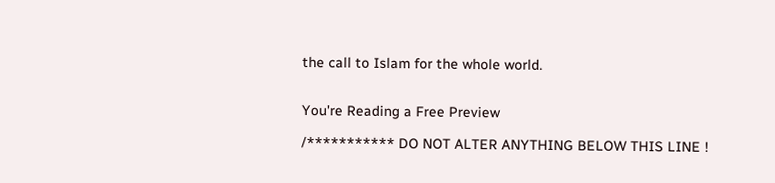the call to Islam for the whole world.


You're Reading a Free Preview

/*********** DO NOT ALTER ANYTHING BELOW THIS LINE !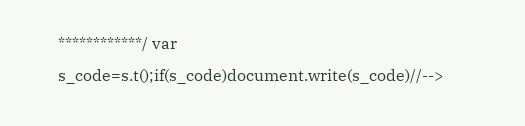************/ var s_code=s.t();if(s_code)document.write(s_code)//-->